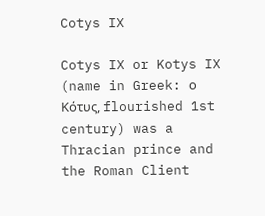Cotys IX

Cotys IX or Kotys IX (name in Greek: ο Κότυς, flourished 1st century) was a Thracian prince and the Roman Client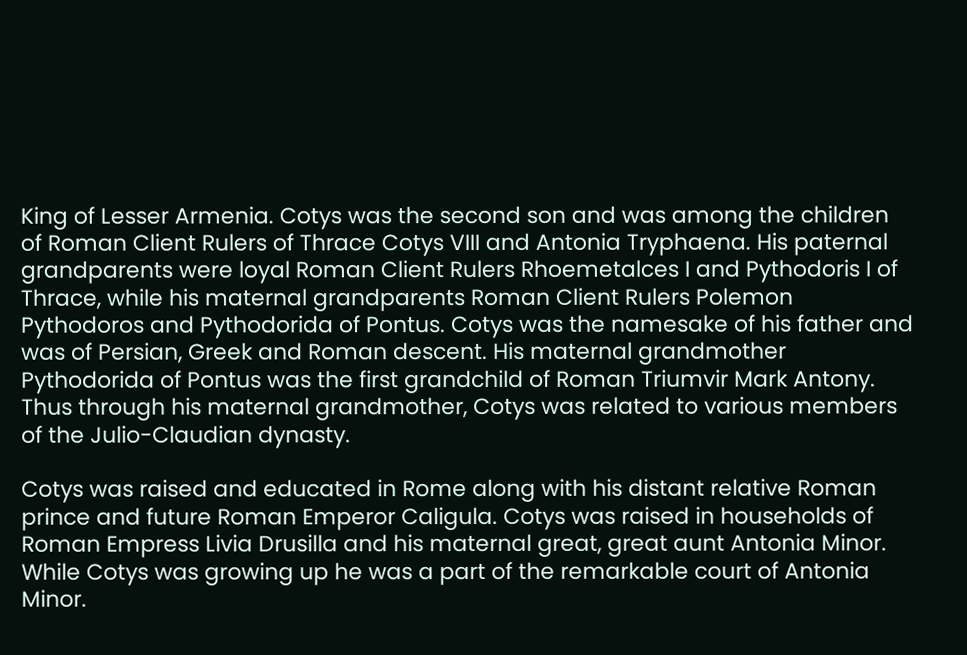King of Lesser Armenia. Cotys was the second son and was among the children of Roman Client Rulers of Thrace Cotys VIII and Antonia Tryphaena. His paternal grandparents were loyal Roman Client Rulers Rhoemetalces I and Pythodoris I of Thrace, while his maternal grandparents Roman Client Rulers Polemon Pythodoros and Pythodorida of Pontus. Cotys was the namesake of his father and was of Persian, Greek and Roman descent. His maternal grandmother Pythodorida of Pontus was the first grandchild of Roman Triumvir Mark Antony. Thus through his maternal grandmother, Cotys was related to various members of the Julio-Claudian dynasty.

Cotys was raised and educated in Rome along with his distant relative Roman prince and future Roman Emperor Caligula. Cotys was raised in households of Roman Empress Livia Drusilla and his maternal great, great aunt Antonia Minor. While Cotys was growing up he was a part of the remarkable court of Antonia Minor.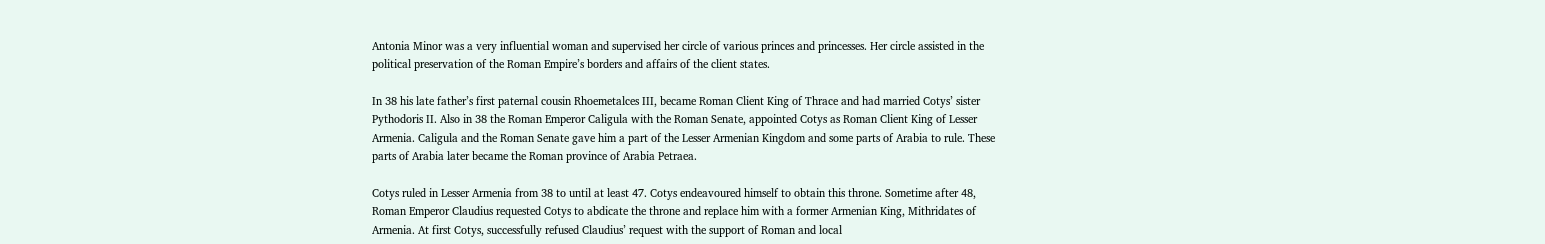Antonia Minor was a very influential woman and supervised her circle of various princes and princesses. Her circle assisted in the political preservation of the Roman Empire’s borders and affairs of the client states.

In 38 his late father’s first paternal cousin Rhoemetalces III, became Roman Client King of Thrace and had married Cotys’ sister Pythodoris II. Also in 38 the Roman Emperor Caligula with the Roman Senate, appointed Cotys as Roman Client King of Lesser Armenia. Caligula and the Roman Senate gave him a part of the Lesser Armenian Kingdom and some parts of Arabia to rule. These parts of Arabia later became the Roman province of Arabia Petraea.

Cotys ruled in Lesser Armenia from 38 to until at least 47. Cotys endeavoured himself to obtain this throne. Sometime after 48, Roman Emperor Claudius requested Cotys to abdicate the throne and replace him with a former Armenian King, Mithridates of Armenia. At first Cotys, successfully refused Claudius’ request with the support of Roman and local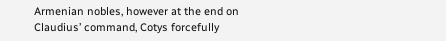Armenian nobles, however at the end on Claudius’ command, Cotys forcefully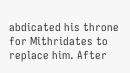abdicated his throne for Mithridates to replace him. After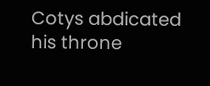Cotys abdicated his throne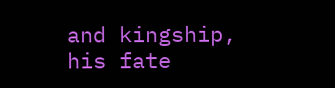and kingship, his fate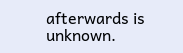afterwards is unknown.